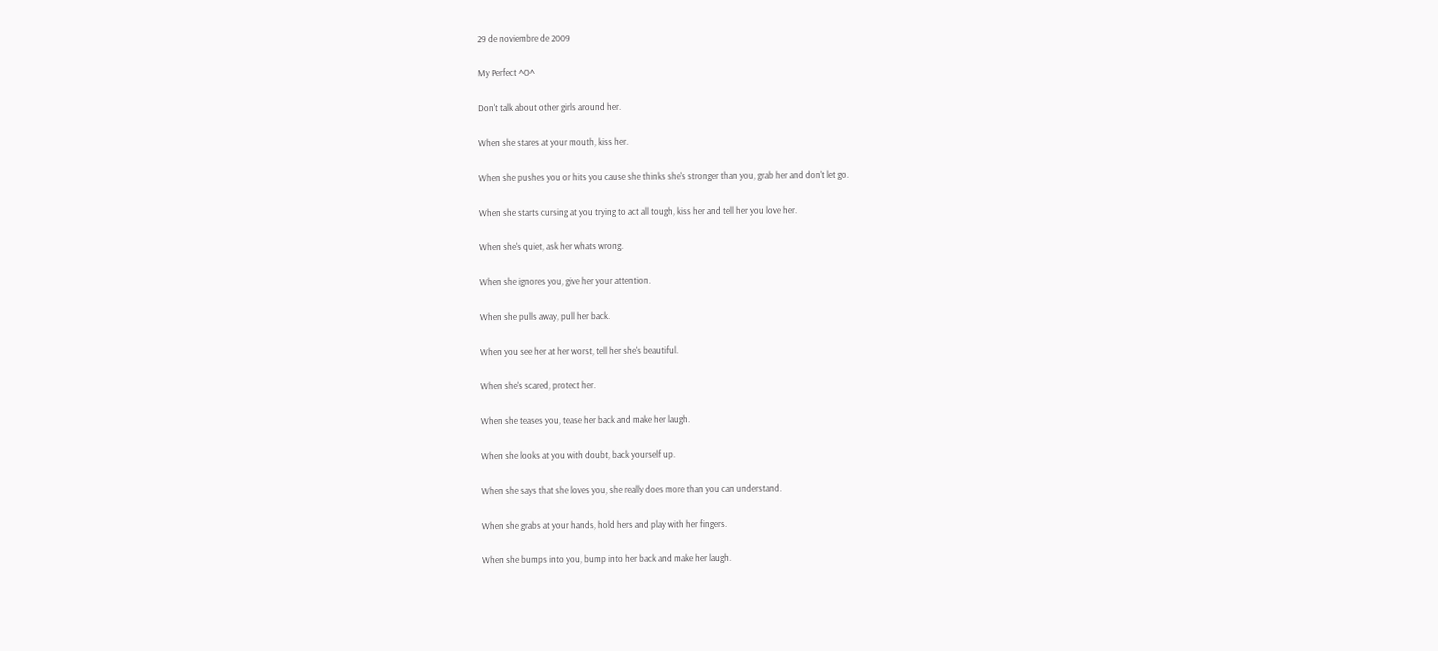29 de noviembre de 2009

My Perfect ^O^

Don't talk about other girls around her.

When she stares at your mouth, kiss her.

When she pushes you or hits you cause she thinks she's stronger than you, grab her and don't let go.

When she starts cursing at you trying to act all tough, kiss her and tell her you love her.

When she's quiet, ask her whats wrong.

When she ignores you, give her your attention.

When she pulls away, pull her back.

When you see her at her worst, tell her she's beautiful.

When she's scared, protect her.

When she teases you, tease her back and make her laugh.

When she looks at you with doubt, back yourself up.

When she says that she loves you, she really does more than you can understand.

When she grabs at your hands, hold hers and play with her fingers.

When she bumps into you, bump into her back and make her laugh.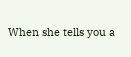When she tells you a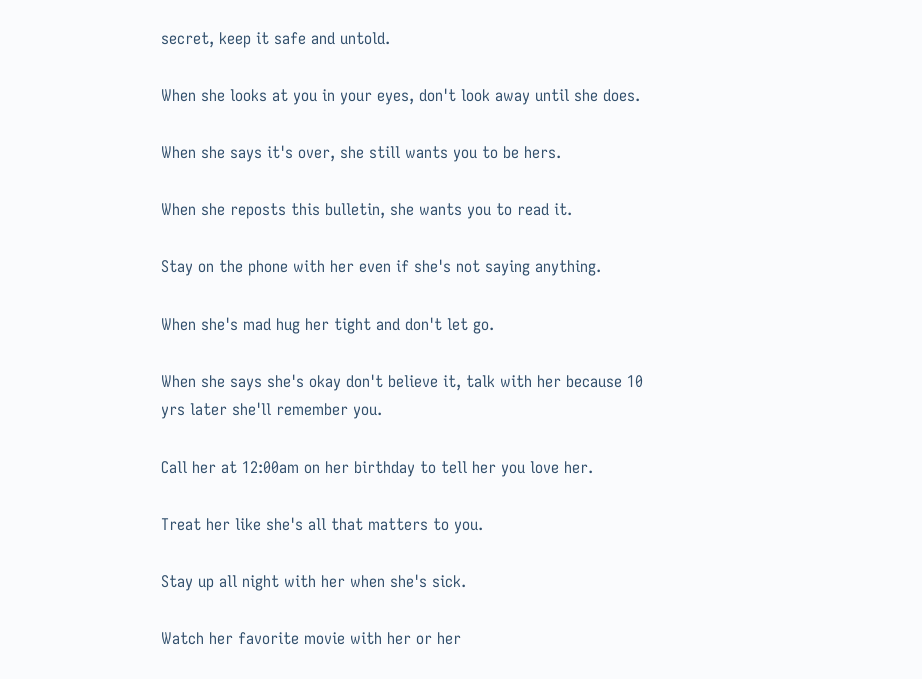secret, keep it safe and untold.

When she looks at you in your eyes, don't look away until she does.

When she says it's over, she still wants you to be hers.

When she reposts this bulletin, she wants you to read it.

Stay on the phone with her even if she's not saying anything.

When she's mad hug her tight and don't let go.

When she says she's okay don't believe it, talk with her because 10 yrs later she'll remember you.

Call her at 12:00am on her birthday to tell her you love her.

Treat her like she's all that matters to you.

Stay up all night with her when she's sick.

Watch her favorite movie with her or her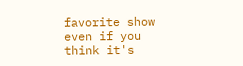favorite show even if you think it's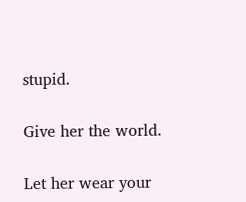stupid.

Give her the world.

Let her wear your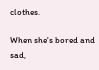clothes.

When she's bored and sad,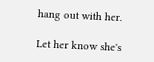hang out with her.

Let her know she's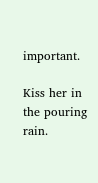important.

Kiss her in the pouring rain.